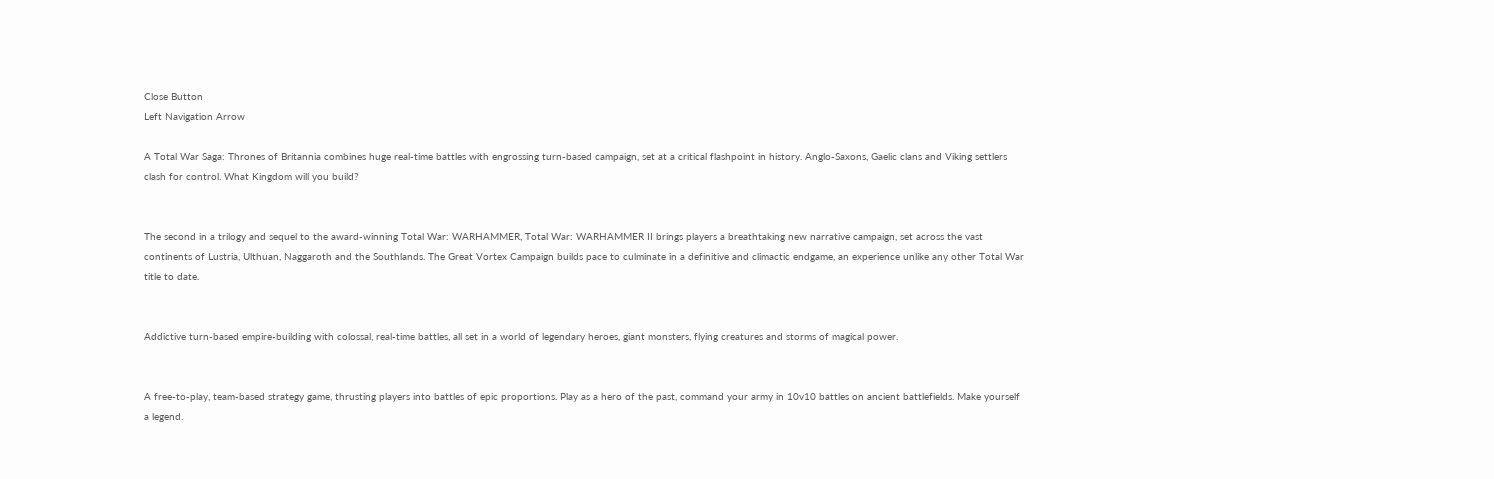Close Button
Left Navigation Arrow

A Total War Saga: Thrones of Britannia combines huge real-time battles with engrossing turn-based campaign, set at a critical flashpoint in history. Anglo-Saxons, Gaelic clans and Viking settlers clash for control. What Kingdom will you build?


The second in a trilogy and sequel to the award-winning Total War: WARHAMMER, Total War: WARHAMMER II brings players a breathtaking new narrative campaign, set across the vast continents of Lustria, Ulthuan, Naggaroth and the Southlands. The Great Vortex Campaign builds pace to culminate in a definitive and climactic endgame, an experience unlike any other Total War title to date.


Addictive turn-based empire-building with colossal, real-time battles, all set in a world of legendary heroes, giant monsters, flying creatures and storms of magical power.


A free-to-play, team-based strategy game, thrusting players into battles of epic proportions. Play as a hero of the past, command your army in 10v10 battles on ancient battlefields. Make yourself a legend.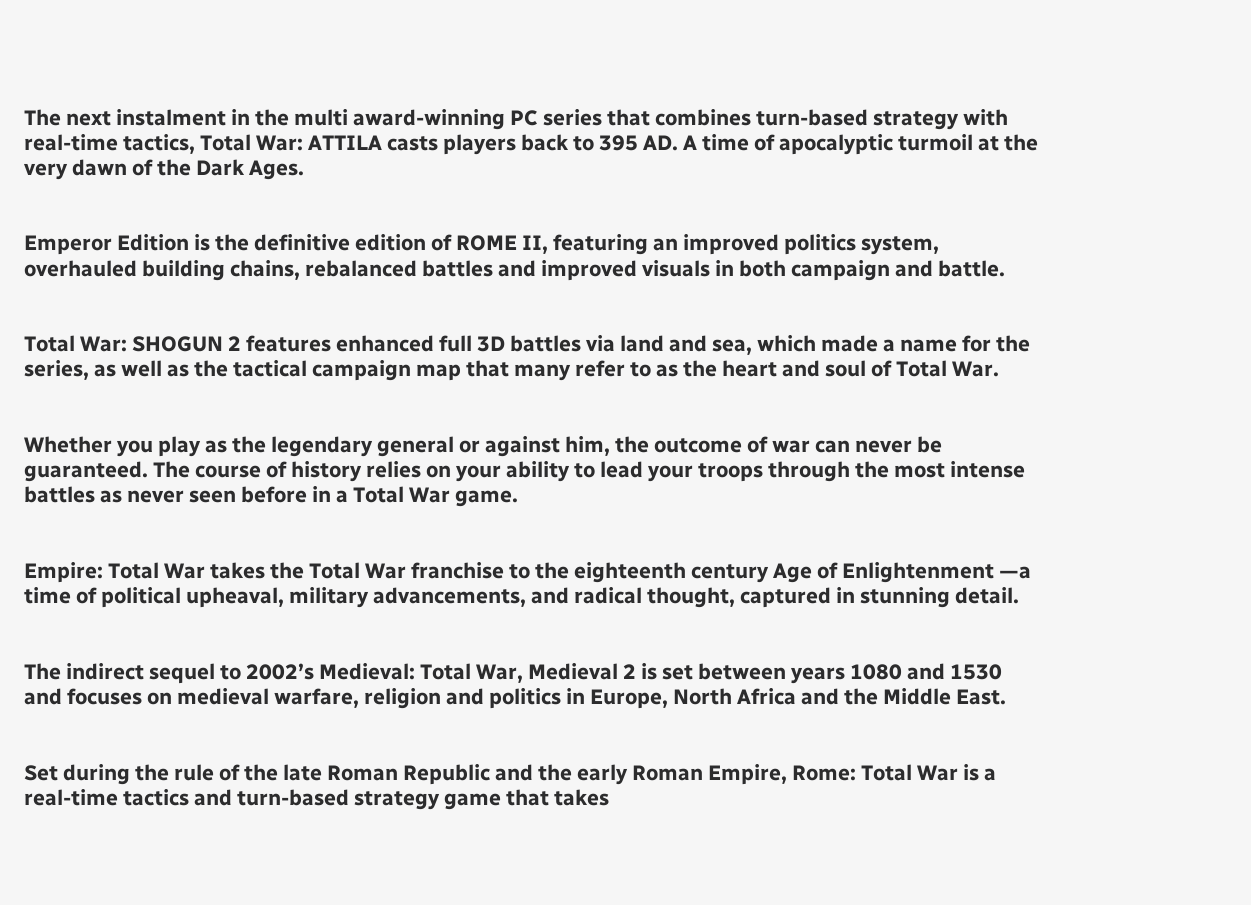The next instalment in the multi award-winning PC series that combines turn-based strategy with real-time tactics, Total War: ATTILA casts players back to 395 AD. A time of apocalyptic turmoil at the very dawn of the Dark Ages.


Emperor Edition is the definitive edition of ROME II, featuring an improved politics system, overhauled building chains, rebalanced battles and improved visuals in both campaign and battle.


Total War: SHOGUN 2 features enhanced full 3D battles via land and sea, which made a name for the series, as well as the tactical campaign map that many refer to as the heart and soul of Total War.


Whether you play as the legendary general or against him, the outcome of war can never be guaranteed. The course of history relies on your ability to lead your troops through the most intense battles as never seen before in a Total War game.


Empire: Total War takes the Total War franchise to the eighteenth century Age of Enlightenment —a time of political upheaval, military advancements, and radical thought, captured in stunning detail.


The indirect sequel to 2002’s Medieval: Total War, Medieval 2 is set between years 1080 and 1530 and focuses on medieval warfare, religion and politics in Europe, North Africa and the Middle East.


Set during the rule of the late Roman Republic and the early Roman Empire, Rome: Total War is a real-time tactics and turn-based strategy game that takes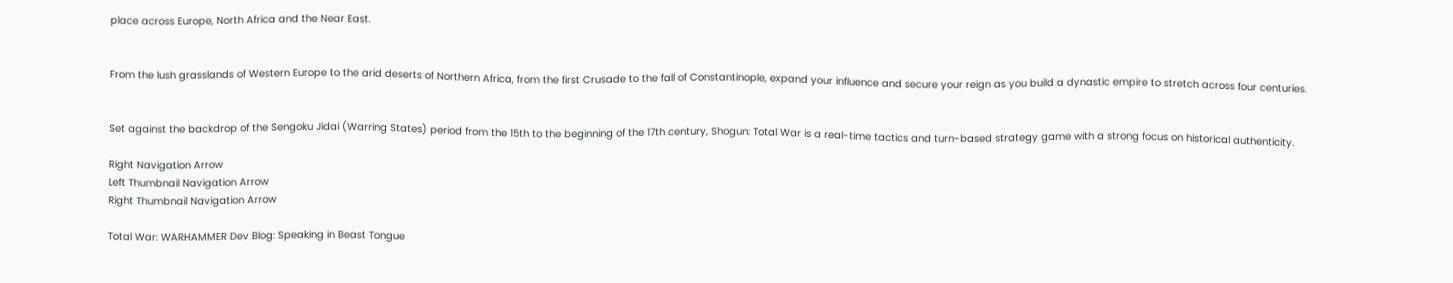place across Europe, North Africa and the Near East.


From the lush grasslands of Western Europe to the arid deserts of Northern Africa, from the first Crusade to the fall of Constantinople, expand your influence and secure your reign as you build a dynastic empire to stretch across four centuries.


Set against the backdrop of the Sengoku Jidai (Warring States) period from the 15th to the beginning of the 17th century, Shogun: Total War is a real-time tactics and turn-based strategy game with a strong focus on historical authenticity.

Right Navigation Arrow
Left Thumbnail Navigation Arrow
Right Thumbnail Navigation Arrow

Total War: WARHAMMER Dev Blog: Speaking in Beast Tongue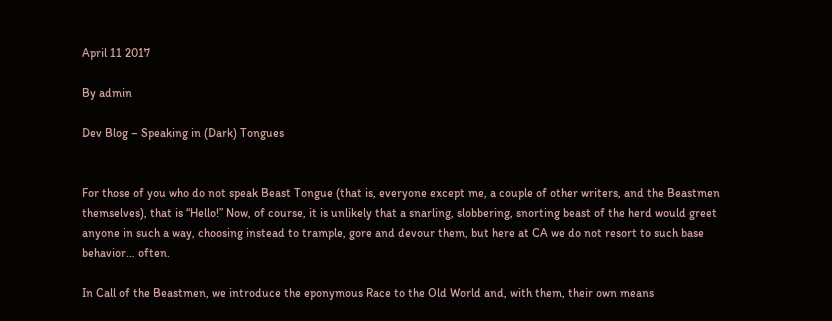April 11 2017

By admin

Dev Blog – Speaking in (Dark) Tongues


For those of you who do not speak Beast Tongue (that is, everyone except me, a couple of other writers, and the Beastmen themselves), that is “Hello!” Now, of course, it is unlikely that a snarling, slobbering, snorting beast of the herd would greet anyone in such a way, choosing instead to trample, gore and devour them, but here at CA we do not resort to such base behavior… often.

In Call of the Beastmen, we introduce the eponymous Race to the Old World and, with them, their own means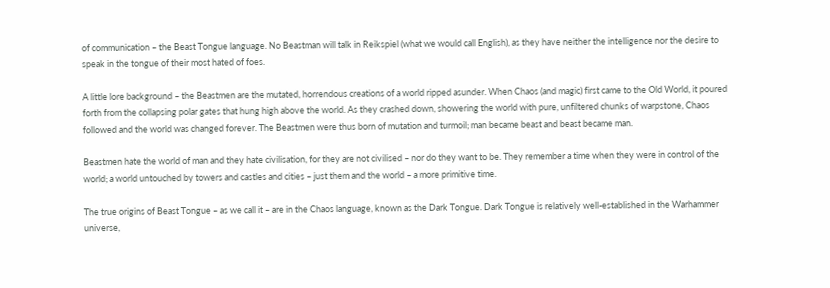of communication – the Beast Tongue language. No Beastman will talk in Reikspiel (what we would call English), as they have neither the intelligence nor the desire to speak in the tongue of their most hated of foes.

A little lore background – the Beastmen are the mutated, horrendous creations of a world ripped asunder. When Chaos (and magic) first came to the Old World, it poured forth from the collapsing polar gates that hung high above the world. As they crashed down, showering the world with pure, unfiltered chunks of warpstone, Chaos followed and the world was changed forever. The Beastmen were thus born of mutation and turmoil; man became beast and beast became man.

Beastmen hate the world of man and they hate civilisation, for they are not civilised – nor do they want to be. They remember a time when they were in control of the world; a world untouched by towers and castles and cities – just them and the world – a more primitive time.

The true origins of Beast Tongue – as we call it – are in the Chaos language, known as the Dark Tongue. Dark Tongue is relatively well-established in the Warhammer universe,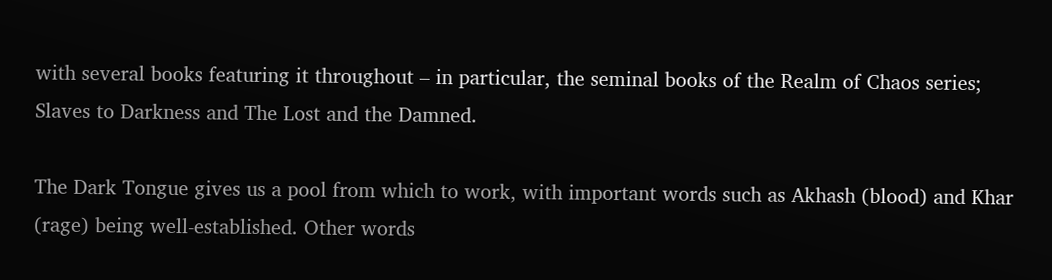with several books featuring it throughout – in particular, the seminal books of the Realm of Chaos series; Slaves to Darkness and The Lost and the Damned.

The Dark Tongue gives us a pool from which to work, with important words such as Akhash (blood) and Khar (rage) being well-established. Other words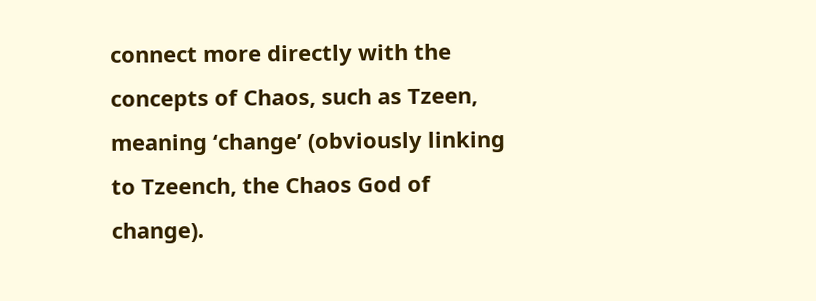connect more directly with the concepts of Chaos, such as Tzeen, meaning ‘change’ (obviously linking to Tzeench, the Chaos God of change).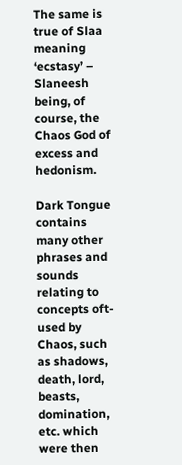The same is true of Slaa meaning ‘ecstasy’ – Slaneesh being, of course, the Chaos God of excess and hedonism.

Dark Tongue contains many other phrases and sounds relating to concepts oft-used by Chaos, such as shadows, death, lord, beasts, domination, etc. which were then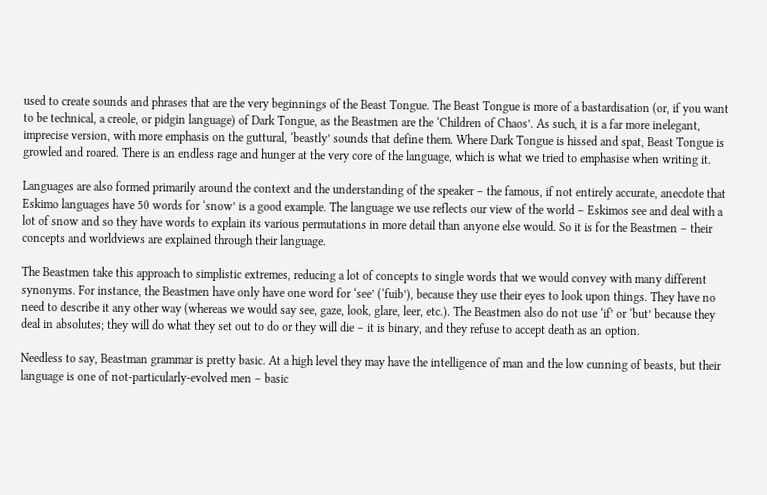used to create sounds and phrases that are the very beginnings of the Beast Tongue. The Beast Tongue is more of a bastardisation (or, if you want to be technical, a creole, or pidgin language) of Dark Tongue, as the Beastmen are the ‘Children of Chaos’. As such, it is a far more inelegant, imprecise version, with more emphasis on the guttural, ‘beastly’ sounds that define them. Where Dark Tongue is hissed and spat, Beast Tongue is growled and roared. There is an endless rage and hunger at the very core of the language, which is what we tried to emphasise when writing it.

Languages are also formed primarily around the context and the understanding of the speaker – the famous, if not entirely accurate, anecdote that Eskimo languages have 50 words for ‘snow’ is a good example. The language we use reflects our view of the world – Eskimos see and deal with a lot of snow and so they have words to explain its various permutations in more detail than anyone else would. So it is for the Beastmen – their concepts and worldviews are explained through their language.

The Beastmen take this approach to simplistic extremes, reducing a lot of concepts to single words that we would convey with many different synonyms. For instance, the Beastmen have only have one word for ‘see’ (‘fuib’), because they use their eyes to look upon things. They have no need to describe it any other way (whereas we would say see, gaze, look, glare, leer, etc.). The Beastmen also do not use ‘if’ or ‘but’ because they deal in absolutes; they will do what they set out to do or they will die – it is binary, and they refuse to accept death as an option.

Needless to say, Beastman grammar is pretty basic. At a high level they may have the intelligence of man and the low cunning of beasts, but their language is one of not-particularly-evolved men – basic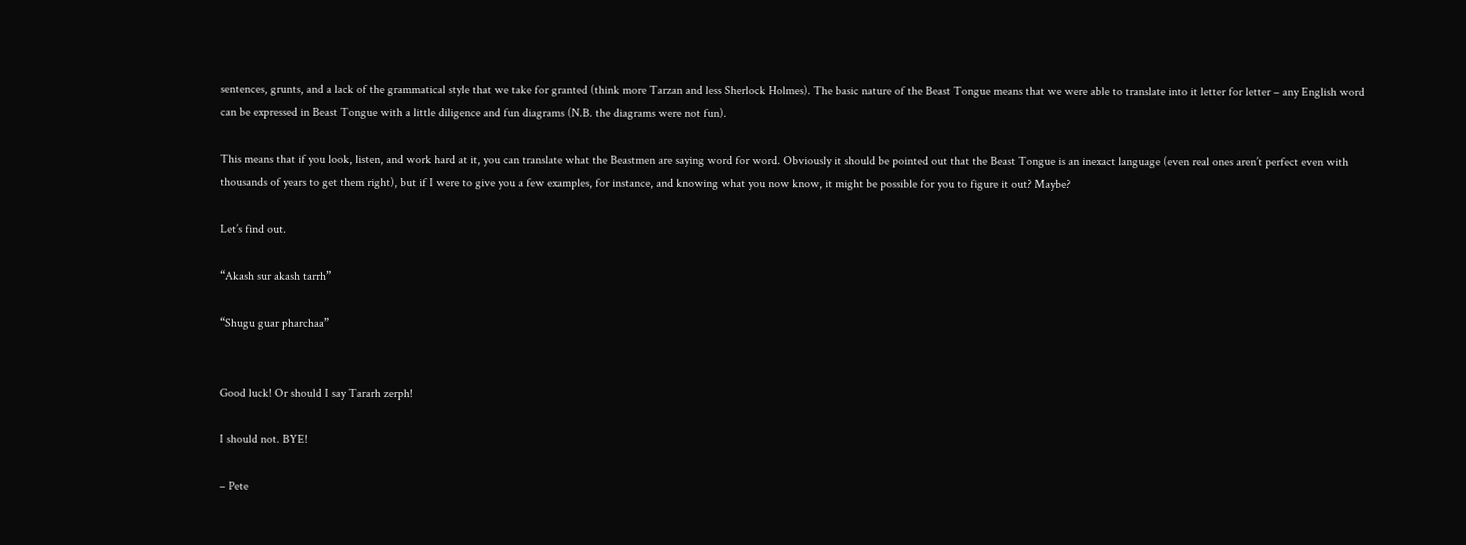sentences, grunts, and a lack of the grammatical style that we take for granted (think more Tarzan and less Sherlock Holmes). The basic nature of the Beast Tongue means that we were able to translate into it letter for letter – any English word can be expressed in Beast Tongue with a little diligence and fun diagrams (N.B. the diagrams were not fun).

This means that if you look, listen, and work hard at it, you can translate what the Beastmen are saying word for word. Obviously it should be pointed out that the Beast Tongue is an inexact language (even real ones aren’t perfect even with thousands of years to get them right), but if I were to give you a few examples, for instance, and knowing what you now know, it might be possible for you to figure it out? Maybe?

Let’s find out.

“Akash sur akash tarrh”

“Shugu guar pharchaa”


Good luck! Or should I say Tararh zerph!

I should not. BYE!

– Pete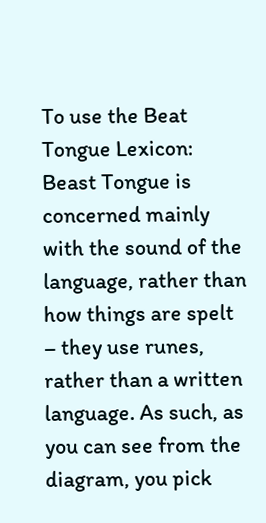To use the Beat Tongue Lexicon: Beast Tongue is concerned mainly with the sound of the language, rather than how things are spelt – they use runes, rather than a written language. As such, as you can see from the diagram, you pick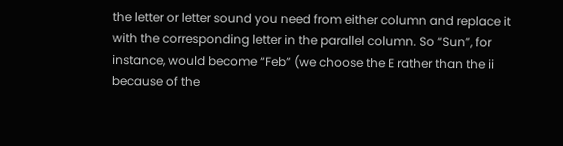the letter or letter sound you need from either column and replace it with the corresponding letter in the parallel column. So “Sun”, for instance, would become “Feb” (we choose the E rather than the ii because of the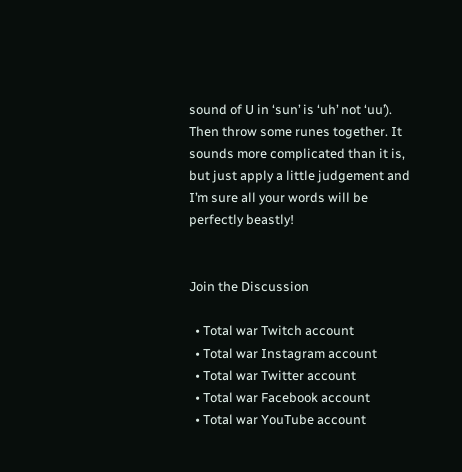sound of U in ‘sun’ is ‘uh’ not ‘uu’). Then throw some runes together. It sounds more complicated than it is, but just apply a little judgement and I’m sure all your words will be perfectly beastly!


Join the Discussion

  • Total war Twitch account
  • Total war Instagram account
  • Total war Twitter account
  • Total war Facebook account
  • Total war YouTube account